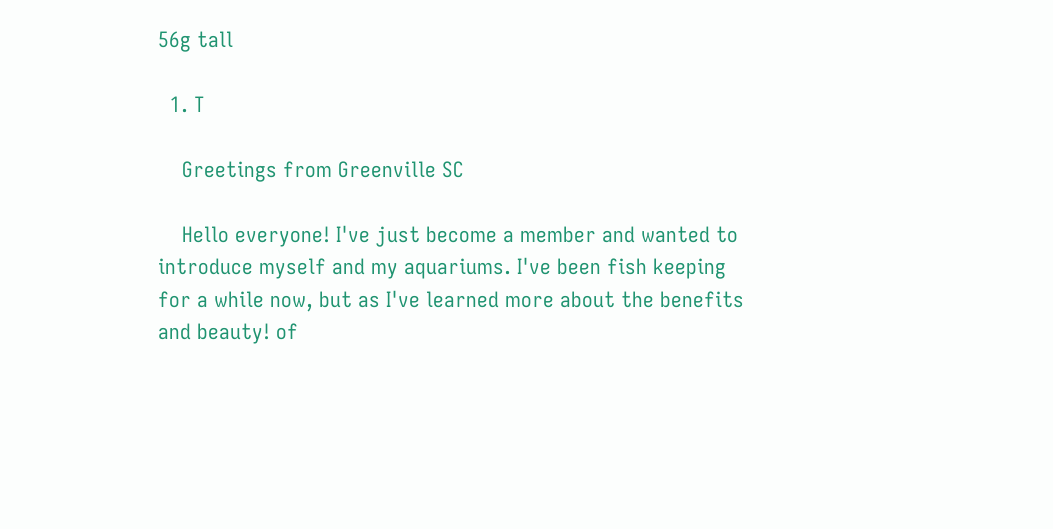56g tall

  1. T

    Greetings from Greenville SC

    Hello everyone! I've just become a member and wanted to introduce myself and my aquariums. I've been fish keeping for a while now, but as I've learned more about the benefits and beauty! of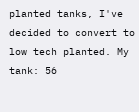planted tanks, I've decided to convert to low tech planted. My tank: 56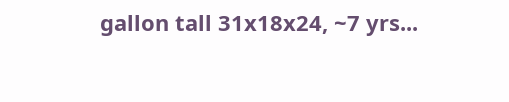gallon tall 31x18x24, ~7 yrs...